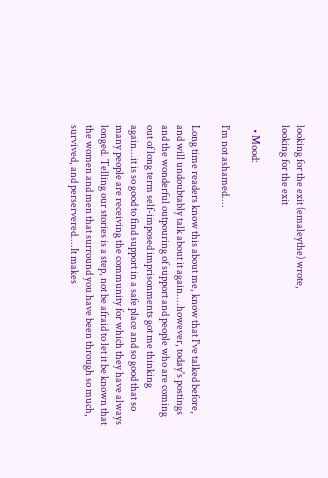looking for the exit (emaleythe) wrote,
looking for the exit

  • Mood:

I'm not ashamed....

Long time readers know this about me, know that I've talked before, and will undoubtably talk about it again....however, today's postings and the wonderful outpouring of support and people who are coming out of long term self-imposed imprisonments got me thinking again...it is so good to find support in a safe place and so good that so many people are receiving the community for which they have always longed. Telling our stories is a step, not be afraid to let it be known that the women and men that surround you have been through so much, survived, and perservered....It makes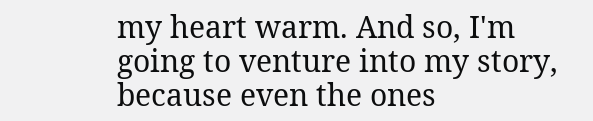my heart warm. And so, I'm going to venture into my story, because even the ones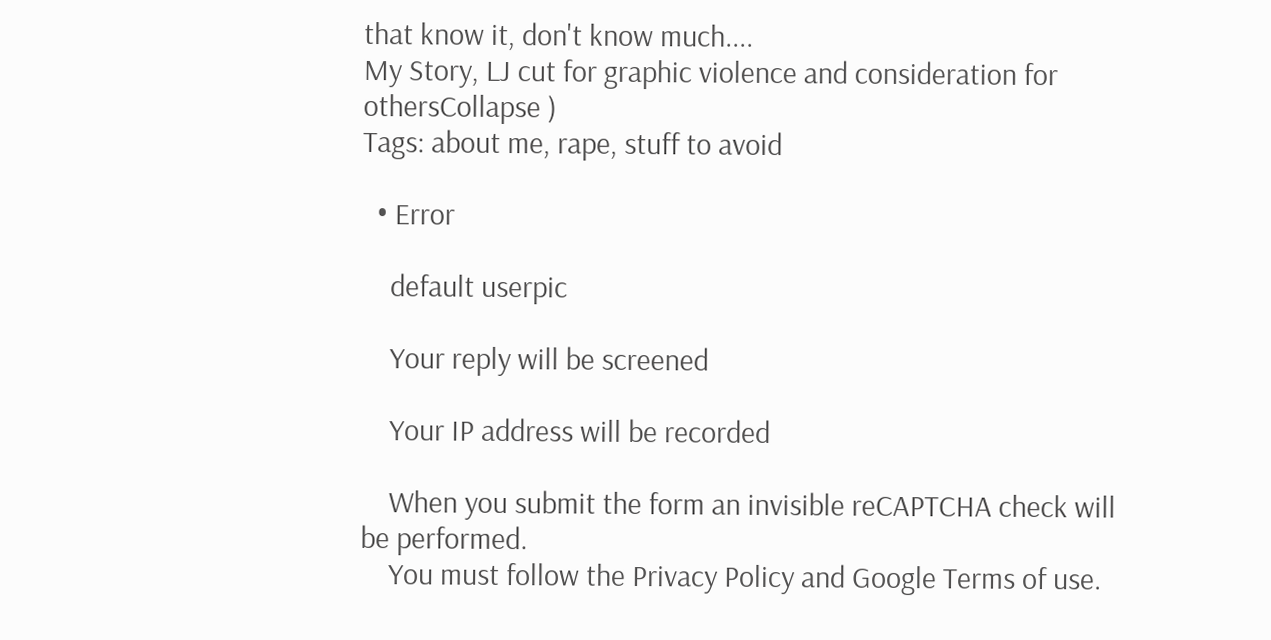that know it, don't know much....
My Story, LJ cut for graphic violence and consideration for othersCollapse )
Tags: about me, rape, stuff to avoid

  • Error

    default userpic

    Your reply will be screened

    Your IP address will be recorded

    When you submit the form an invisible reCAPTCHA check will be performed.
    You must follow the Privacy Policy and Google Terms of use.